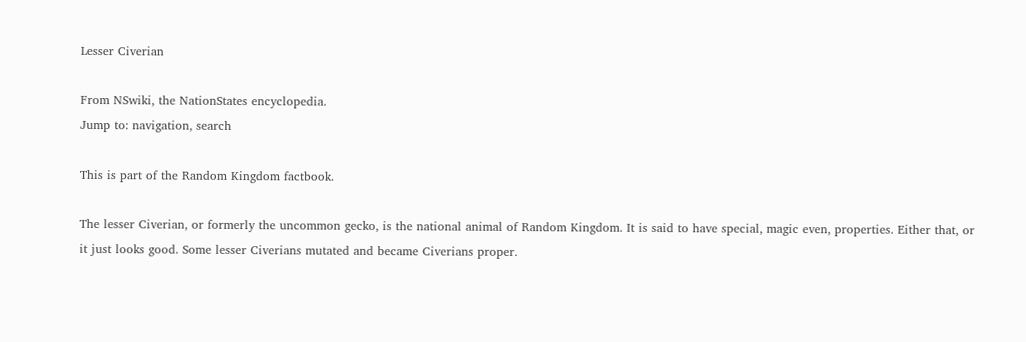Lesser Civerian

From NSwiki, the NationStates encyclopedia.
Jump to: navigation, search

This is part of the Random Kingdom factbook.

The lesser Civerian, or formerly the uncommon gecko, is the national animal of Random Kingdom. It is said to have special, magic even, properties. Either that, or it just looks good. Some lesser Civerians mutated and became Civerians proper.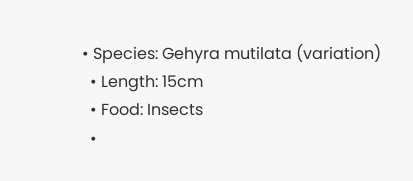• Species: Gehyra mutilata (variation)
  • Length: 15cm
  • Food: Insects
  •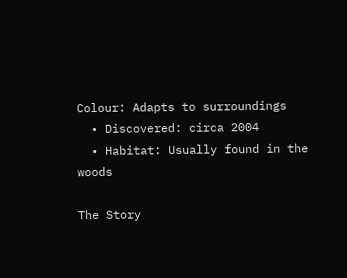Colour: Adapts to surroundings
  • Discovered: circa 2004
  • Habitat: Usually found in the woods

The Story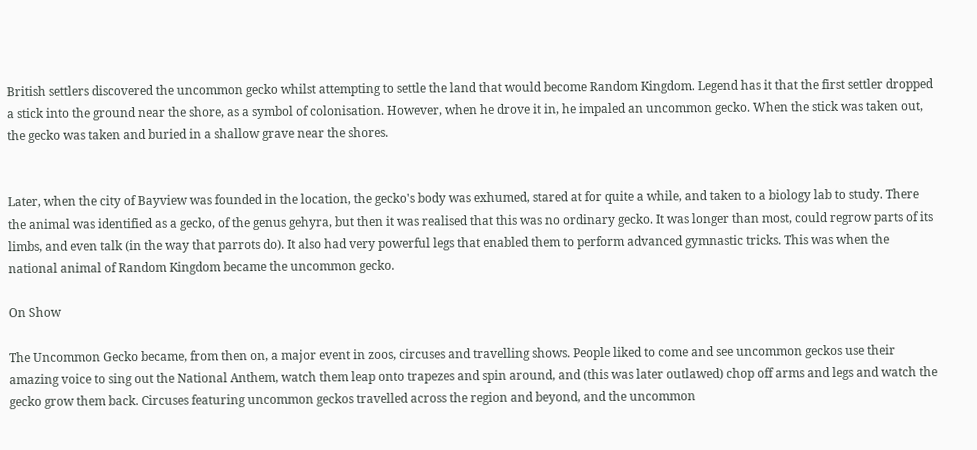British settlers discovered the uncommon gecko whilst attempting to settle the land that would become Random Kingdom. Legend has it that the first settler dropped a stick into the ground near the shore, as a symbol of colonisation. However, when he drove it in, he impaled an uncommon gecko. When the stick was taken out, the gecko was taken and buried in a shallow grave near the shores.


Later, when the city of Bayview was founded in the location, the gecko's body was exhumed, stared at for quite a while, and taken to a biology lab to study. There the animal was identified as a gecko, of the genus gehyra, but then it was realised that this was no ordinary gecko. It was longer than most, could regrow parts of its limbs, and even talk (in the way that parrots do). It also had very powerful legs that enabled them to perform advanced gymnastic tricks. This was when the national animal of Random Kingdom became the uncommon gecko.

On Show

The Uncommon Gecko became, from then on, a major event in zoos, circuses and travelling shows. People liked to come and see uncommon geckos use their amazing voice to sing out the National Anthem, watch them leap onto trapezes and spin around, and (this was later outlawed) chop off arms and legs and watch the gecko grow them back. Circuses featuring uncommon geckos travelled across the region and beyond, and the uncommon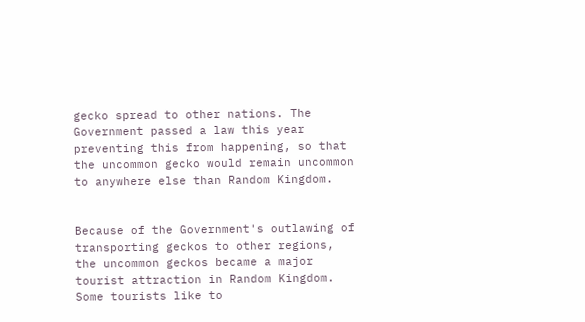gecko spread to other nations. The Government passed a law this year preventing this from happening, so that the uncommon gecko would remain uncommon to anywhere else than Random Kingdom.


Because of the Government's outlawing of transporting geckos to other regions, the uncommon geckos became a major tourist attraction in Random Kingdom. Some tourists like to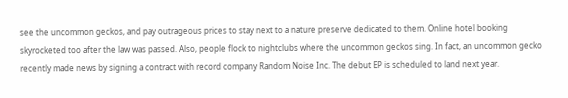see the uncommon geckos, and pay outrageous prices to stay next to a nature preserve dedicated to them. Online hotel booking skyrocketed too after the law was passed. Also, people flock to nightclubs where the uncommon geckos sing. In fact, an uncommon gecko recently made news by signing a contract with record company Random Noise Inc. The debut EP is scheduled to land next year.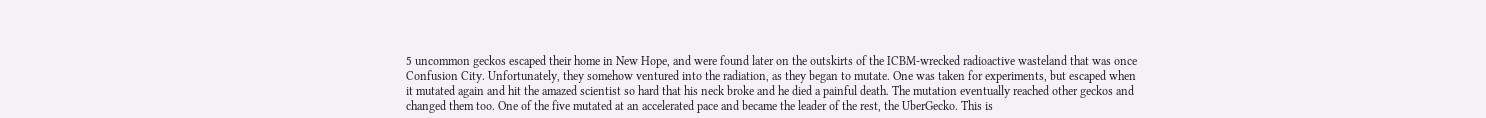5 uncommon geckos escaped their home in New Hope, and were found later on the outskirts of the ICBM-wrecked radioactive wasteland that was once Confusion City. Unfortunately, they somehow ventured into the radiation, as they began to mutate. One was taken for experiments, but escaped when it mutated again and hit the amazed scientist so hard that his neck broke and he died a painful death. The mutation eventually reached other geckos and changed them too. One of the five mutated at an accelerated pace and became the leader of the rest, the UberGecko. This is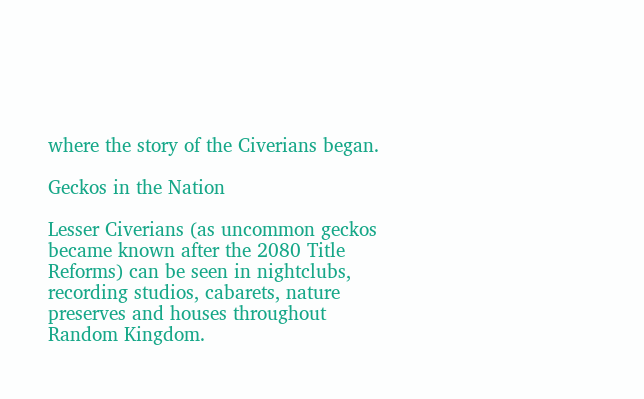where the story of the Civerians began.

Geckos in the Nation

Lesser Civerians (as uncommon geckos became known after the 2080 Title Reforms) can be seen in nightclubs, recording studios, cabarets, nature preserves and houses throughout Random Kingdom.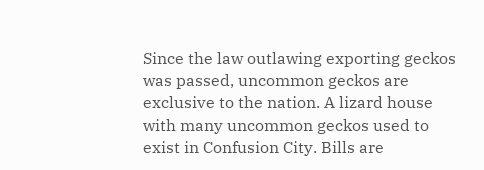Since the law outlawing exporting geckos was passed, uncommon geckos are exclusive to the nation. A lizard house with many uncommon geckos used to exist in Confusion City. Bills are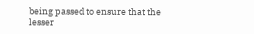being passed to ensure that the lesser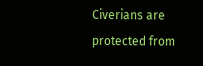Civerians are protected from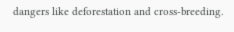dangers like deforestation and cross-breeding.